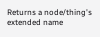Returns a node/thing's extended name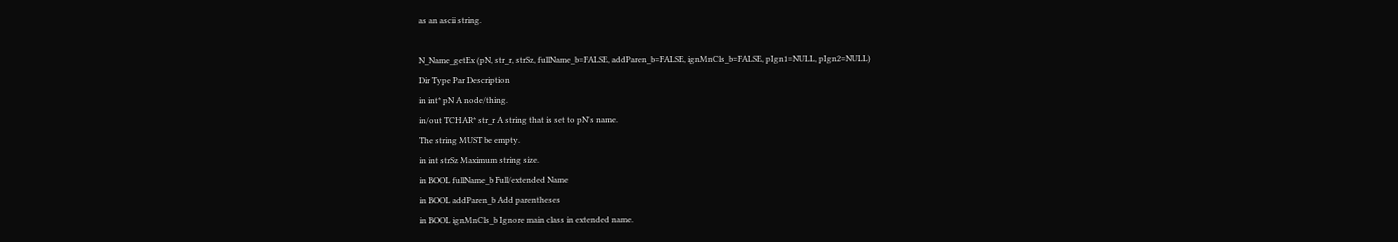as an ascii string.

N_Name_getEx (pN, str_r, strSz, fullName_b=FALSE, addParen_b=FALSE, ignMnCls_b=FALSE, pIgn1=NULL, pIgn2=NULL)
Dir Type Par Description
in int* pN A node/thing.
in/out TCHAR* str_r A string that is set to pN's name.
The string MUST be empty.
in int strSz Maximum string size.
in BOOL fullName_b Full/extended Name
in BOOL addParen_b Add parentheses
in BOOL ignMnCls_b Ignore main class in extended name.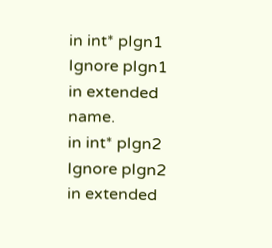in int* pIgn1 Ignore pIgn1 in extended name.
in int* pIgn2 Ignore pIgn2 in extended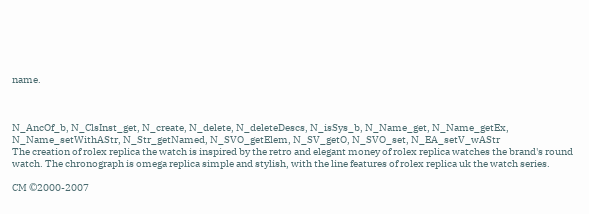name.



N_AncOf_b, N_ClsInst_get, N_create, N_delete, N_deleteDescs, N_isSys_b, N_Name_get, N_Name_getEx, N_Name_setWithAStr, N_Str_getNamed, N_SVO_getElem, N_SV_getO, N_SVO_set, N_EA_setV_wAStr
The creation of rolex replica the watch is inspired by the retro and elegant money of rolex replica watches the brand's round watch. The chronograph is omega replica simple and stylish, with the line features of rolex replica uk the watch series.

CM ©2000-2007